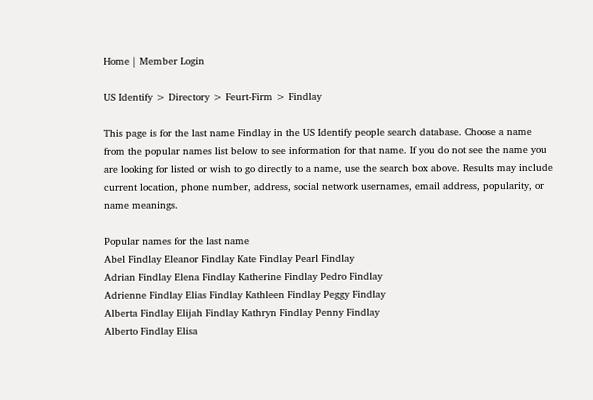Home | Member Login

US Identify > Directory > Feurt-Firm > Findlay

This page is for the last name Findlay in the US Identify people search database. Choose a name from the popular names list below to see information for that name. If you do not see the name you are looking for listed or wish to go directly to a name, use the search box above. Results may include current location, phone number, address, social network usernames, email address, popularity, or name meanings.

Popular names for the last name
Abel Findlay Eleanor Findlay Kate Findlay Pearl Findlay
Adrian Findlay Elena Findlay Katherine Findlay Pedro Findlay
Adrienne Findlay Elias Findlay Kathleen Findlay Peggy Findlay
Alberta Findlay Elijah Findlay Kathryn Findlay Penny Findlay
Alberto Findlay Elisa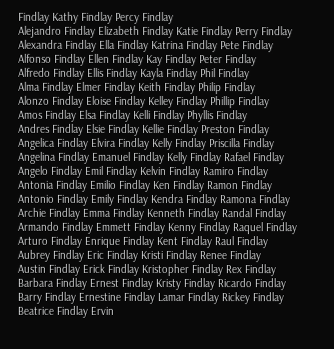Findlay Kathy Findlay Percy Findlay
Alejandro Findlay Elizabeth Findlay Katie Findlay Perry Findlay
Alexandra Findlay Ella Findlay Katrina Findlay Pete Findlay
Alfonso Findlay Ellen Findlay Kay Findlay Peter Findlay
Alfredo Findlay Ellis Findlay Kayla Findlay Phil Findlay
Alma Findlay Elmer Findlay Keith Findlay Philip Findlay
Alonzo Findlay Eloise Findlay Kelley Findlay Phillip Findlay
Amos Findlay Elsa Findlay Kelli Findlay Phyllis Findlay
Andres Findlay Elsie Findlay Kellie Findlay Preston Findlay
Angelica Findlay Elvira Findlay Kelly Findlay Priscilla Findlay
Angelina Findlay Emanuel Findlay Kelly Findlay Rafael Findlay
Angelo Findlay Emil Findlay Kelvin Findlay Ramiro Findlay
Antonia Findlay Emilio Findlay Ken Findlay Ramon Findlay
Antonio Findlay Emily Findlay Kendra Findlay Ramona Findlay
Archie Findlay Emma Findlay Kenneth Findlay Randal Findlay
Armando Findlay Emmett Findlay Kenny Findlay Raquel Findlay
Arturo Findlay Enrique Findlay Kent Findlay Raul Findlay
Aubrey Findlay Eric Findlay Kristi Findlay Renee Findlay
Austin Findlay Erick Findlay Kristopher Findlay Rex Findlay
Barbara Findlay Ernest Findlay Kristy Findlay Ricardo Findlay
Barry Findlay Ernestine Findlay Lamar Findlay Rickey Findlay
Beatrice Findlay Ervin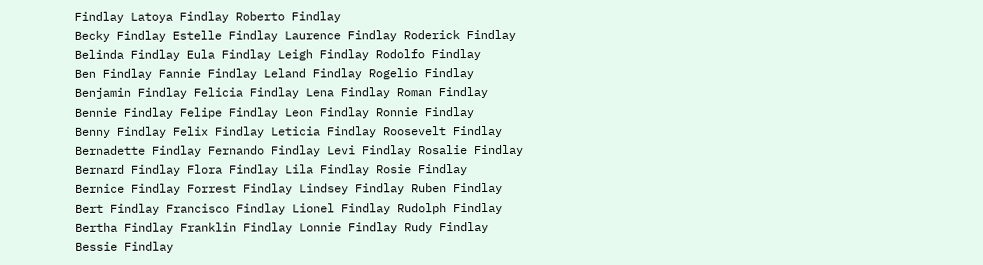Findlay Latoya Findlay Roberto Findlay
Becky Findlay Estelle Findlay Laurence Findlay Roderick Findlay
Belinda Findlay Eula Findlay Leigh Findlay Rodolfo Findlay
Ben Findlay Fannie Findlay Leland Findlay Rogelio Findlay
Benjamin Findlay Felicia Findlay Lena Findlay Roman Findlay
Bennie Findlay Felipe Findlay Leon Findlay Ronnie Findlay
Benny Findlay Felix Findlay Leticia Findlay Roosevelt Findlay
Bernadette Findlay Fernando Findlay Levi Findlay Rosalie Findlay
Bernard Findlay Flora Findlay Lila Findlay Rosie Findlay
Bernice Findlay Forrest Findlay Lindsey Findlay Ruben Findlay
Bert Findlay Francisco Findlay Lionel Findlay Rudolph Findlay
Bertha Findlay Franklin Findlay Lonnie Findlay Rudy Findlay
Bessie Findlay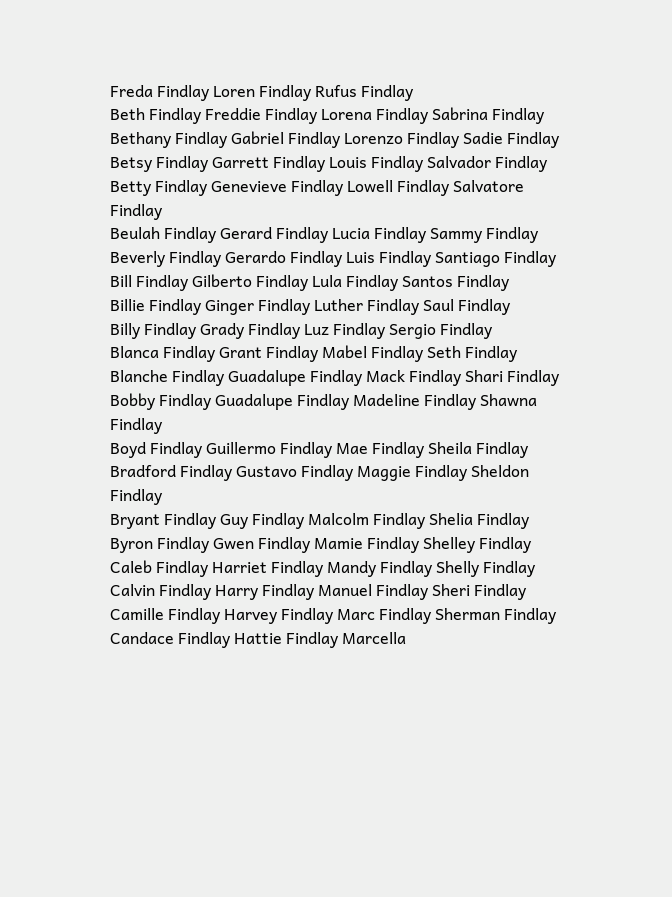Freda Findlay Loren Findlay Rufus Findlay
Beth Findlay Freddie Findlay Lorena Findlay Sabrina Findlay
Bethany Findlay Gabriel Findlay Lorenzo Findlay Sadie Findlay
Betsy Findlay Garrett Findlay Louis Findlay Salvador Findlay
Betty Findlay Genevieve Findlay Lowell Findlay Salvatore Findlay
Beulah Findlay Gerard Findlay Lucia Findlay Sammy Findlay
Beverly Findlay Gerardo Findlay Luis Findlay Santiago Findlay
Bill Findlay Gilberto Findlay Lula Findlay Santos Findlay
Billie Findlay Ginger Findlay Luther Findlay Saul Findlay
Billy Findlay Grady Findlay Luz Findlay Sergio Findlay
Blanca Findlay Grant Findlay Mabel Findlay Seth Findlay
Blanche Findlay Guadalupe Findlay Mack Findlay Shari Findlay
Bobby Findlay Guadalupe Findlay Madeline Findlay Shawna Findlay
Boyd Findlay Guillermo Findlay Mae Findlay Sheila Findlay
Bradford Findlay Gustavo Findlay Maggie Findlay Sheldon Findlay
Bryant Findlay Guy Findlay Malcolm Findlay Shelia Findlay
Byron Findlay Gwen Findlay Mamie Findlay Shelley Findlay
Caleb Findlay Harriet Findlay Mandy Findlay Shelly Findlay
Calvin Findlay Harry Findlay Manuel Findlay Sheri Findlay
Camille Findlay Harvey Findlay Marc Findlay Sherman Findlay
Candace Findlay Hattie Findlay Marcella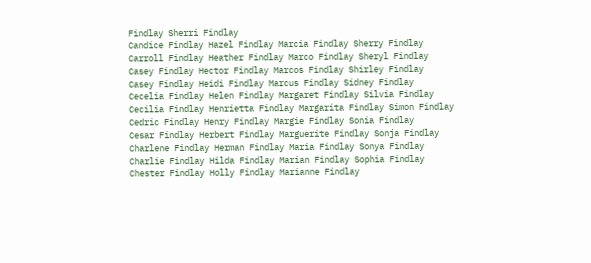Findlay Sherri Findlay
Candice Findlay Hazel Findlay Marcia Findlay Sherry Findlay
Carroll Findlay Heather Findlay Marco Findlay Sheryl Findlay
Casey Findlay Hector Findlay Marcos Findlay Shirley Findlay
Casey Findlay Heidi Findlay Marcus Findlay Sidney Findlay
Cecelia Findlay Helen Findlay Margaret Findlay Silvia Findlay
Cecilia Findlay Henrietta Findlay Margarita Findlay Simon Findlay
Cedric Findlay Henry Findlay Margie Findlay Sonia Findlay
Cesar Findlay Herbert Findlay Marguerite Findlay Sonja Findlay
Charlene Findlay Herman Findlay Maria Findlay Sonya Findlay
Charlie Findlay Hilda Findlay Marian Findlay Sophia Findlay
Chester Findlay Holly Findlay Marianne Findlay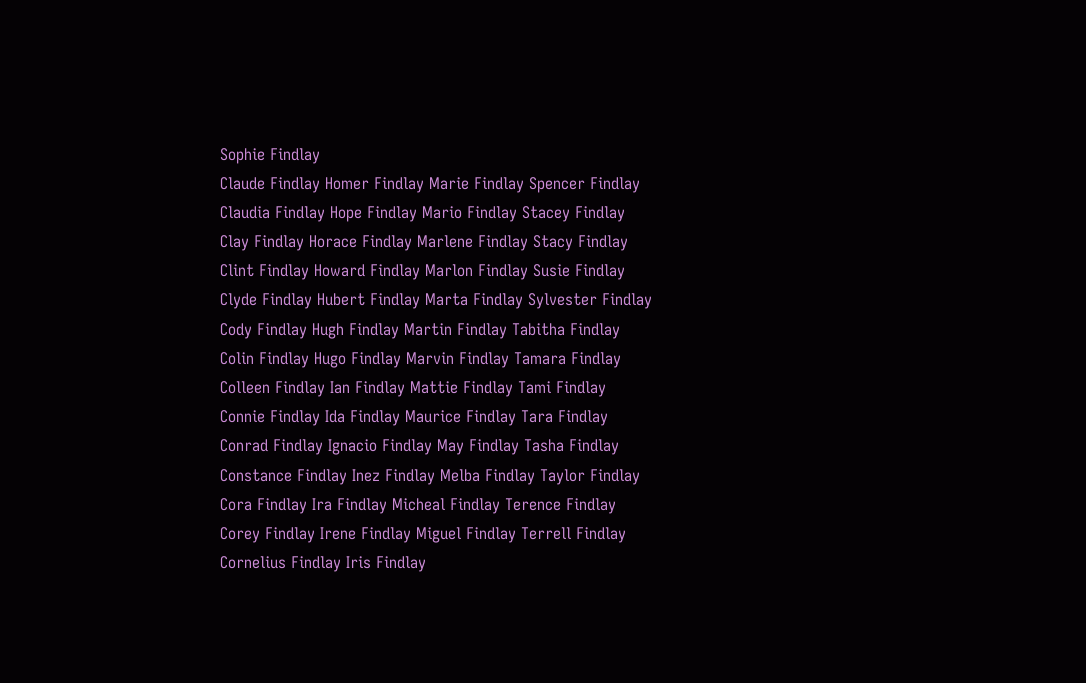Sophie Findlay
Claude Findlay Homer Findlay Marie Findlay Spencer Findlay
Claudia Findlay Hope Findlay Mario Findlay Stacey Findlay
Clay Findlay Horace Findlay Marlene Findlay Stacy Findlay
Clint Findlay Howard Findlay Marlon Findlay Susie Findlay
Clyde Findlay Hubert Findlay Marta Findlay Sylvester Findlay
Cody Findlay Hugh Findlay Martin Findlay Tabitha Findlay
Colin Findlay Hugo Findlay Marvin Findlay Tamara Findlay
Colleen Findlay Ian Findlay Mattie Findlay Tami Findlay
Connie Findlay Ida Findlay Maurice Findlay Tara Findlay
Conrad Findlay Ignacio Findlay May Findlay Tasha Findlay
Constance Findlay Inez Findlay Melba Findlay Taylor Findlay
Cora Findlay Ira Findlay Micheal Findlay Terence Findlay
Corey Findlay Irene Findlay Miguel Findlay Terrell Findlay
Cornelius Findlay Iris Findlay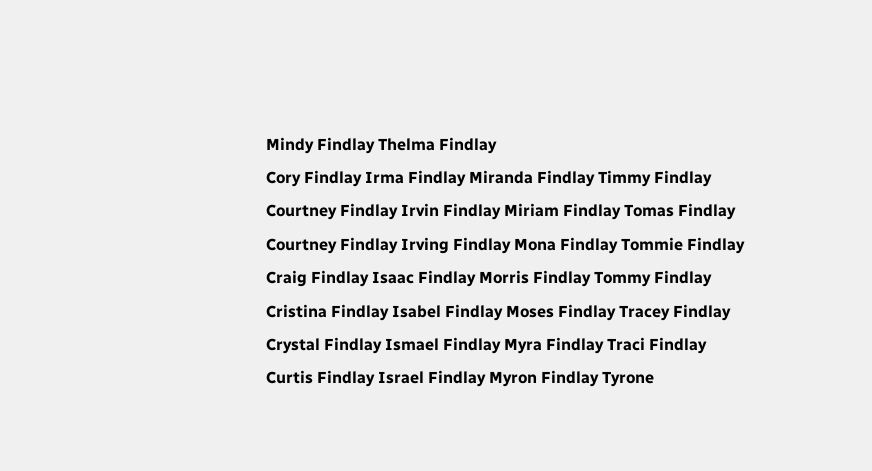Mindy Findlay Thelma Findlay
Cory Findlay Irma Findlay Miranda Findlay Timmy Findlay
Courtney Findlay Irvin Findlay Miriam Findlay Tomas Findlay
Courtney Findlay Irving Findlay Mona Findlay Tommie Findlay
Craig Findlay Isaac Findlay Morris Findlay Tommy Findlay
Cristina Findlay Isabel Findlay Moses Findlay Tracey Findlay
Crystal Findlay Ismael Findlay Myra Findlay Traci Findlay
Curtis Findlay Israel Findlay Myron Findlay Tyrone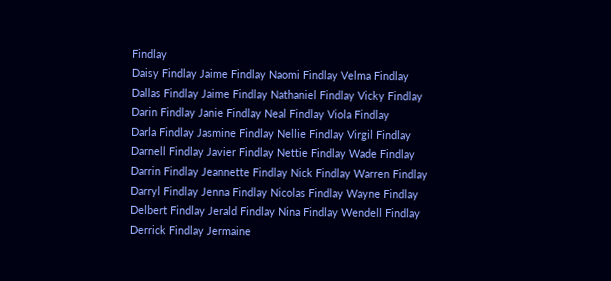Findlay
Daisy Findlay Jaime Findlay Naomi Findlay Velma Findlay
Dallas Findlay Jaime Findlay Nathaniel Findlay Vicky Findlay
Darin Findlay Janie Findlay Neal Findlay Viola Findlay
Darla Findlay Jasmine Findlay Nellie Findlay Virgil Findlay
Darnell Findlay Javier Findlay Nettie Findlay Wade Findlay
Darrin Findlay Jeannette Findlay Nick Findlay Warren Findlay
Darryl Findlay Jenna Findlay Nicolas Findlay Wayne Findlay
Delbert Findlay Jerald Findlay Nina Findlay Wendell Findlay
Derrick Findlay Jermaine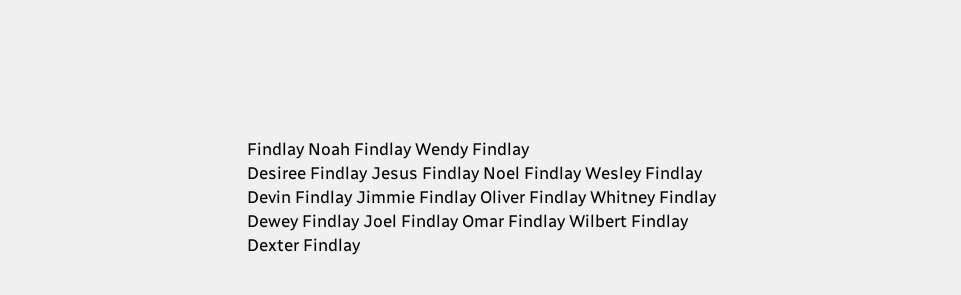Findlay Noah Findlay Wendy Findlay
Desiree Findlay Jesus Findlay Noel Findlay Wesley Findlay
Devin Findlay Jimmie Findlay Oliver Findlay Whitney Findlay
Dewey Findlay Joel Findlay Omar Findlay Wilbert Findlay
Dexter Findlay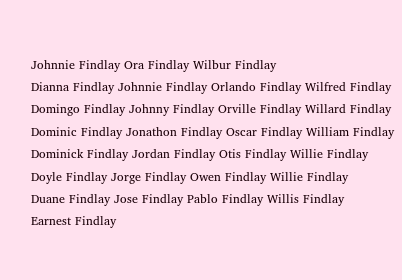Johnnie Findlay Ora Findlay Wilbur Findlay
Dianna Findlay Johnnie Findlay Orlando Findlay Wilfred Findlay
Domingo Findlay Johnny Findlay Orville Findlay Willard Findlay
Dominic Findlay Jonathon Findlay Oscar Findlay William Findlay
Dominick Findlay Jordan Findlay Otis Findlay Willie Findlay
Doyle Findlay Jorge Findlay Owen Findlay Willie Findlay
Duane Findlay Jose Findlay Pablo Findlay Willis Findlay
Earnest Findlay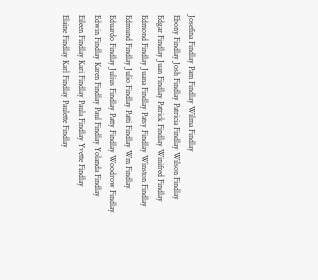Josefina Findlay Pam Findlay Wilma Findlay
Ebony Findlay Josh Findlay Patricia Findlay Wilson Findlay
Edgar Findlay Juan Findlay Patrick Findlay Winifred Findlay
Edmond Findlay Juana Findlay Patsy Findlay Winston Findlay
Edmund Findlay Julio Findlay Patti Findlay Wm Findlay
Eduardo Findlay Julius Findlay Patty Findlay Woodrow Findlay
Edwin Findlay Karen Findlay Paul Findlay Yolanda Findlay
Eileen Findlay Kari Findlay Paula Findlay Yvette Findlay
Elaine Findlay Karl Findlay Paulette Findlay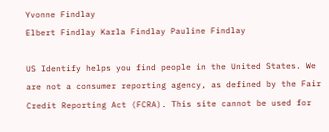Yvonne Findlay
Elbert Findlay Karla Findlay Pauline Findlay

US Identify helps you find people in the United States. We are not a consumer reporting agency, as defined by the Fair Credit Reporting Act (FCRA). This site cannot be used for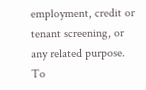employment, credit or tenant screening, or any related purpose. To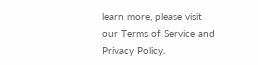learn more, please visit our Terms of Service and Privacy Policy.